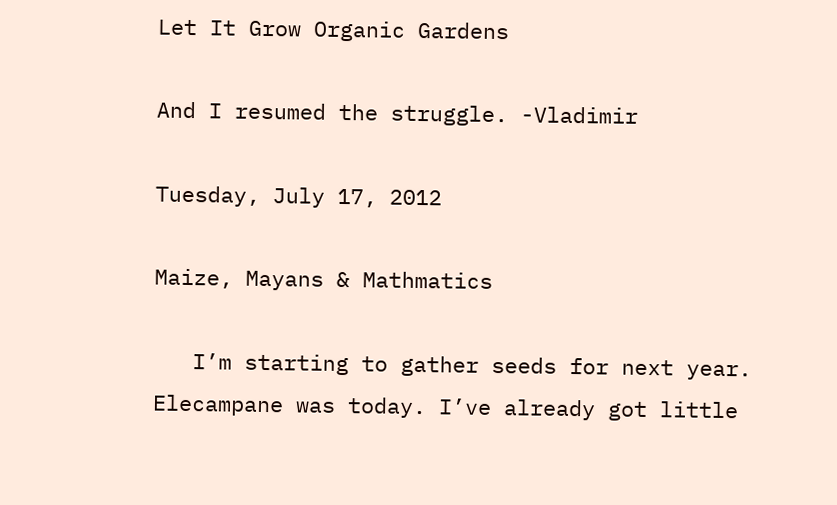Let It Grow Organic Gardens

And I resumed the struggle. -Vladimir

Tuesday, July 17, 2012

Maize, Mayans & Mathmatics

   I’m starting to gather seeds for next year. Elecampane was today. I’ve already got little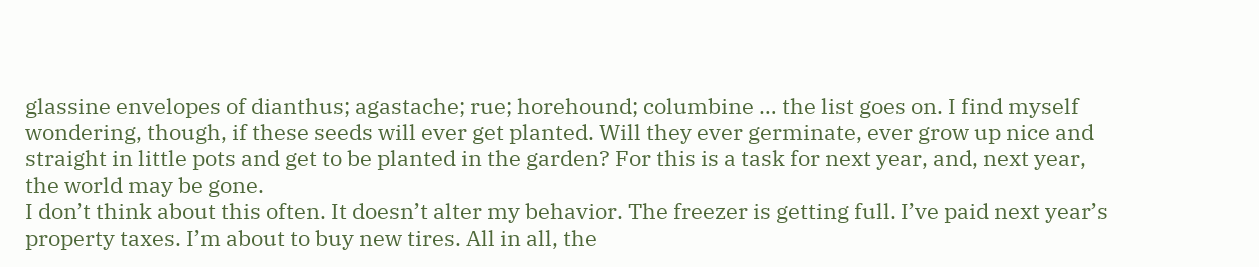glassine envelopes of dianthus; agastache; rue; horehound; columbine … the list goes on. I find myself wondering, though, if these seeds will ever get planted. Will they ever germinate, ever grow up nice and straight in little pots and get to be planted in the garden? For this is a task for next year, and, next year, the world may be gone.
I don’t think about this often. It doesn’t alter my behavior. The freezer is getting full. I’ve paid next year’s property taxes. I’m about to buy new tires. All in all, the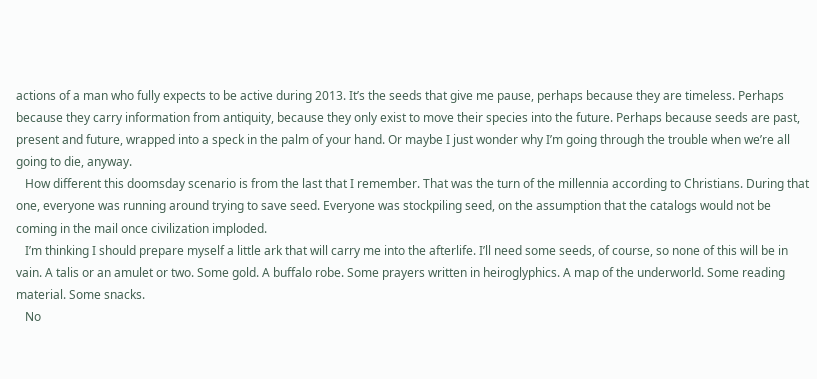actions of a man who fully expects to be active during 2013. It’s the seeds that give me pause, perhaps because they are timeless. Perhaps because they carry information from antiquity, because they only exist to move their species into the future. Perhaps because seeds are past, present and future, wrapped into a speck in the palm of your hand. Or maybe I just wonder why I’m going through the trouble when we’re all going to die, anyway.
   How different this doomsday scenario is from the last that I remember. That was the turn of the millennia according to Christians. During that one, everyone was running around trying to save seed. Everyone was stockpiling seed, on the assumption that the catalogs would not be coming in the mail once civilization imploded.
   I’m thinking I should prepare myself a little ark that will carry me into the afterlife. I’ll need some seeds, of course, so none of this will be in vain. A talis or an amulet or two. Some gold. A buffalo robe. Some prayers written in heiroglyphics. A map of the underworld. Some reading material. Some snacks.
   No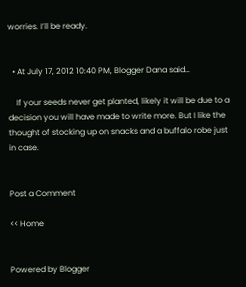worries. I’ll be ready.


  • At July 17, 2012 10:40 PM, Blogger Dana said…

    If your seeds never get planted, likely it will be due to a decision you will have made to write more. But I like the thought of stocking up on snacks and a buffalo robe just in case.


Post a Comment

<< Home


Powered by Blogger